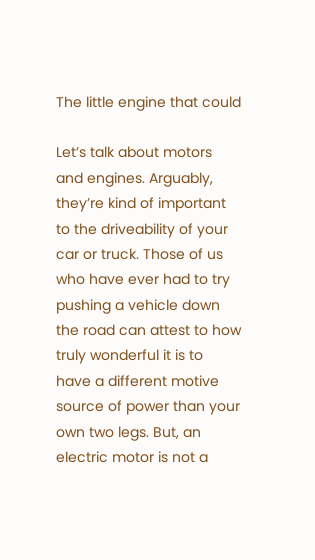The little engine that could

Let’s talk about motors and engines. Arguably, they’re kind of important to the driveability of your car or truck. Those of us who have ever had to try pushing a vehicle down the road can attest to how truly wonderful it is to have a different motive source of power than your own two legs. But, an electric motor is not a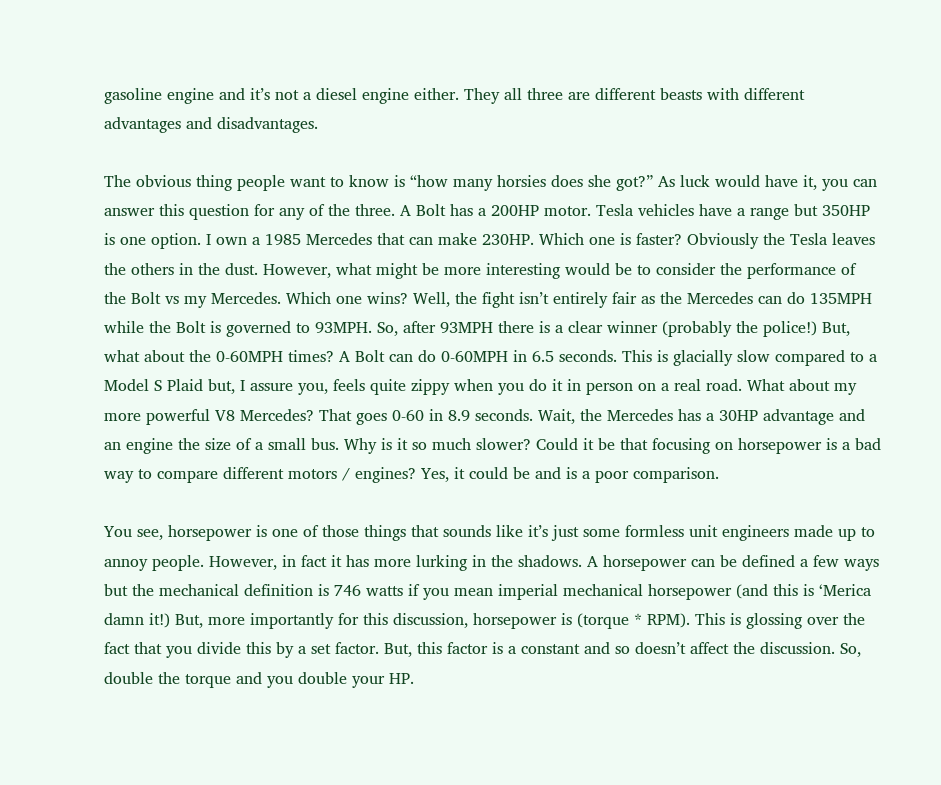gasoline engine and it’s not a diesel engine either. They all three are different beasts with different advantages and disadvantages.

The obvious thing people want to know is “how many horsies does she got?” As luck would have it, you can answer this question for any of the three. A Bolt has a 200HP motor. Tesla vehicles have a range but 350HP is one option. I own a 1985 Mercedes that can make 230HP. Which one is faster? Obviously the Tesla leaves the others in the dust. However, what might be more interesting would be to consider the performance of the Bolt vs my Mercedes. Which one wins? Well, the fight isn’t entirely fair as the Mercedes can do 135MPH while the Bolt is governed to 93MPH. So, after 93MPH there is a clear winner (probably the police!) But, what about the 0-60MPH times? A Bolt can do 0-60MPH in 6.5 seconds. This is glacially slow compared to a Model S Plaid but, I assure you, feels quite zippy when you do it in person on a real road. What about my more powerful V8 Mercedes? That goes 0-60 in 8.9 seconds. Wait, the Mercedes has a 30HP advantage and an engine the size of a small bus. Why is it so much slower? Could it be that focusing on horsepower is a bad way to compare different motors / engines? Yes, it could be and is a poor comparison.

You see, horsepower is one of those things that sounds like it’s just some formless unit engineers made up to annoy people. However, in fact it has more lurking in the shadows. A horsepower can be defined a few ways but the mechanical definition is 746 watts if you mean imperial mechanical horsepower (and this is ‘Merica damn it!) But, more importantly for this discussion, horsepower is (torque * RPM). This is glossing over the fact that you divide this by a set factor. But, this factor is a constant and so doesn’t affect the discussion. So, double the torque and you double your HP.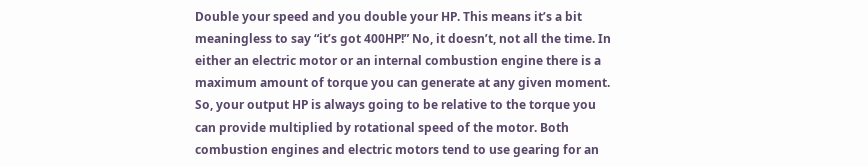Double your speed and you double your HP. This means it’s a bit meaningless to say “it’s got 400HP!” No, it doesn’t, not all the time. In either an electric motor or an internal combustion engine there is a maximum amount of torque you can generate at any given moment. So, your output HP is always going to be relative to the torque you can provide multiplied by rotational speed of the motor. Both combustion engines and electric motors tend to use gearing for an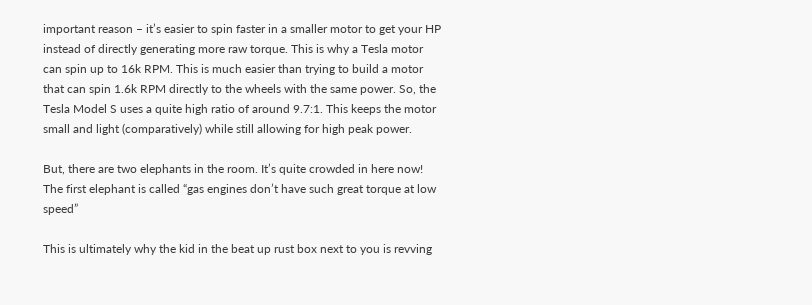important reason – it’s easier to spin faster in a smaller motor to get your HP instead of directly generating more raw torque. This is why a Tesla motor can spin up to 16k RPM. This is much easier than trying to build a motor that can spin 1.6k RPM directly to the wheels with the same power. So, the Tesla Model S uses a quite high ratio of around 9.7:1. This keeps the motor small and light (comparatively) while still allowing for high peak power.

But, there are two elephants in the room. It’s quite crowded in here now! The first elephant is called “gas engines don’t have such great torque at low speed”

This is ultimately why the kid in the beat up rust box next to you is revving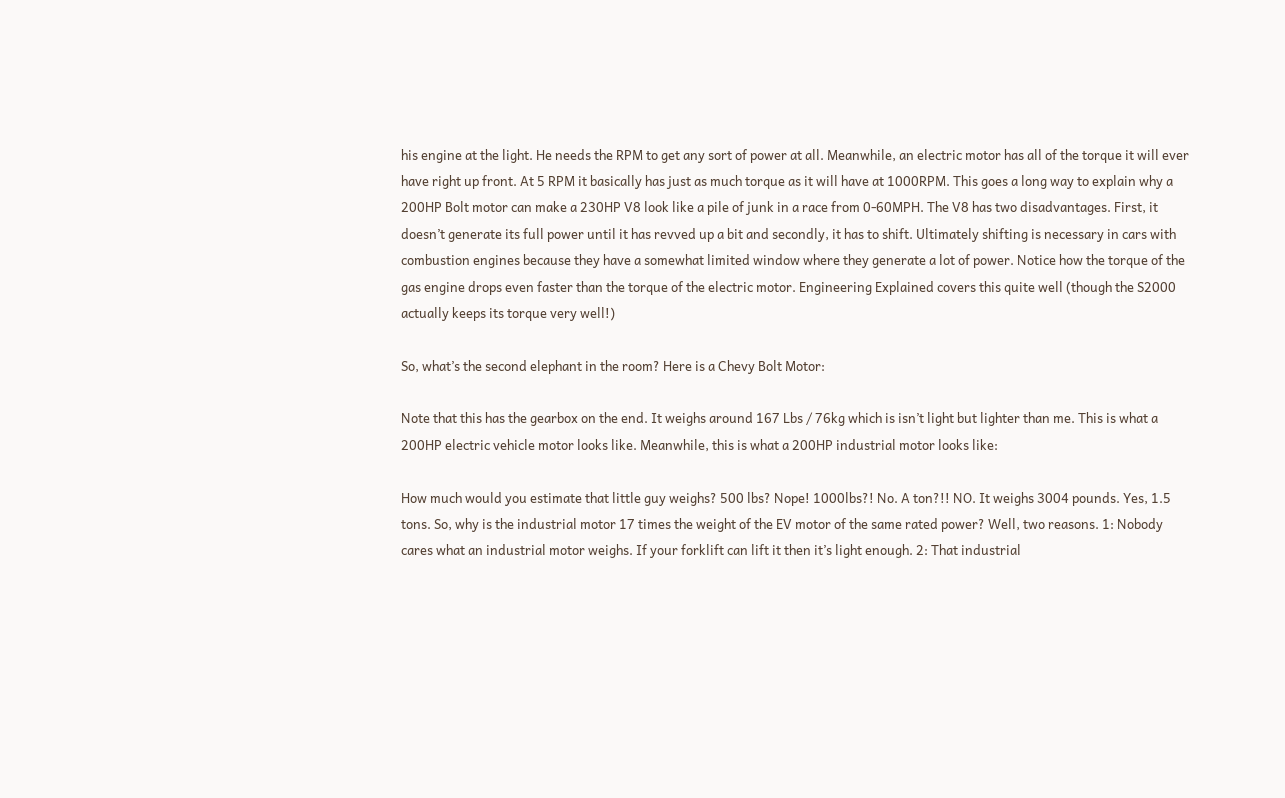his engine at the light. He needs the RPM to get any sort of power at all. Meanwhile, an electric motor has all of the torque it will ever have right up front. At 5 RPM it basically has just as much torque as it will have at 1000RPM. This goes a long way to explain why a 200HP Bolt motor can make a 230HP V8 look like a pile of junk in a race from 0-60MPH. The V8 has two disadvantages. First, it doesn’t generate its full power until it has revved up a bit and secondly, it has to shift. Ultimately shifting is necessary in cars with combustion engines because they have a somewhat limited window where they generate a lot of power. Notice how the torque of the gas engine drops even faster than the torque of the electric motor. Engineering Explained covers this quite well (though the S2000 actually keeps its torque very well!)

So, what’s the second elephant in the room? Here is a Chevy Bolt Motor:

Note that this has the gearbox on the end. It weighs around 167 Lbs / 76kg which is isn’t light but lighter than me. This is what a 200HP electric vehicle motor looks like. Meanwhile, this is what a 200HP industrial motor looks like:

How much would you estimate that little guy weighs? 500 lbs? Nope! 1000lbs?! No. A ton?!! NO. It weighs 3004 pounds. Yes, 1.5 tons. So, why is the industrial motor 17 times the weight of the EV motor of the same rated power? Well, two reasons. 1: Nobody cares what an industrial motor weighs. If your forklift can lift it then it’s light enough. 2: That industrial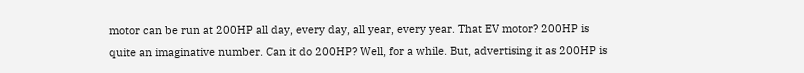motor can be run at 200HP all day, every day, all year, every year. That EV motor? 200HP is quite an imaginative number. Can it do 200HP? Well, for a while. But, advertising it as 200HP is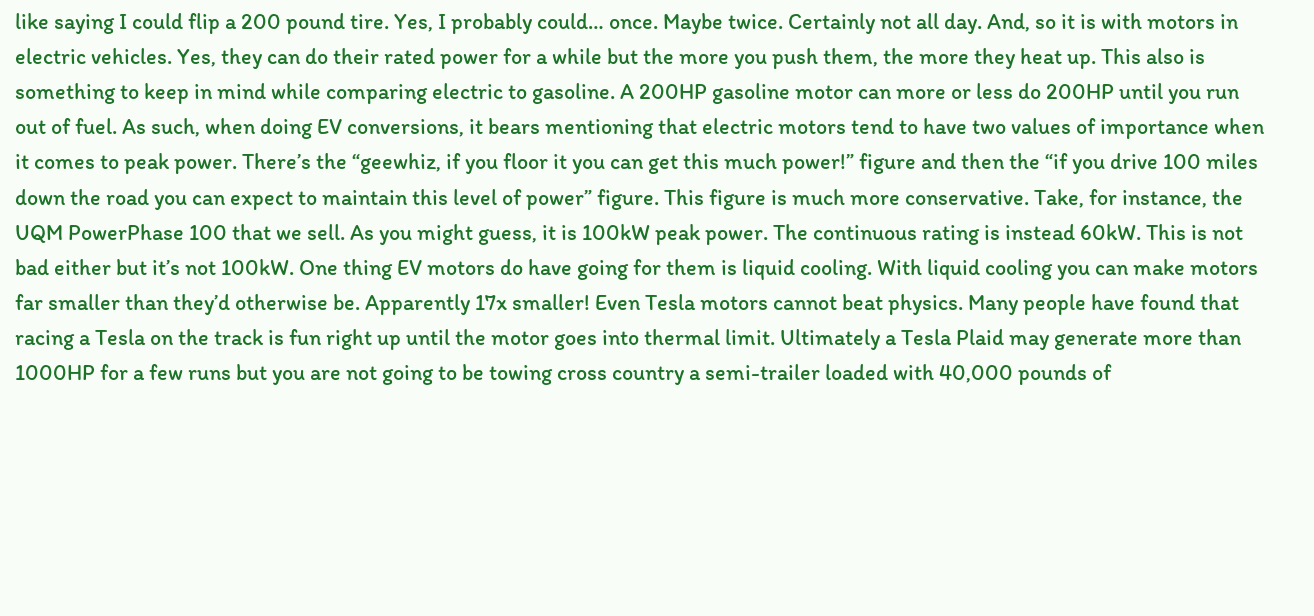like saying I could flip a 200 pound tire. Yes, I probably could… once. Maybe twice. Certainly not all day. And, so it is with motors in electric vehicles. Yes, they can do their rated power for a while but the more you push them, the more they heat up. This also is something to keep in mind while comparing electric to gasoline. A 200HP gasoline motor can more or less do 200HP until you run out of fuel. As such, when doing EV conversions, it bears mentioning that electric motors tend to have two values of importance when it comes to peak power. There’s the “geewhiz, if you floor it you can get this much power!” figure and then the “if you drive 100 miles down the road you can expect to maintain this level of power” figure. This figure is much more conservative. Take, for instance, the UQM PowerPhase 100 that we sell. As you might guess, it is 100kW peak power. The continuous rating is instead 60kW. This is not bad either but it’s not 100kW. One thing EV motors do have going for them is liquid cooling. With liquid cooling you can make motors far smaller than they’d otherwise be. Apparently 17x smaller! Even Tesla motors cannot beat physics. Many people have found that racing a Tesla on the track is fun right up until the motor goes into thermal limit. Ultimately a Tesla Plaid may generate more than 1000HP for a few runs but you are not going to be towing cross country a semi-trailer loaded with 40,000 pounds of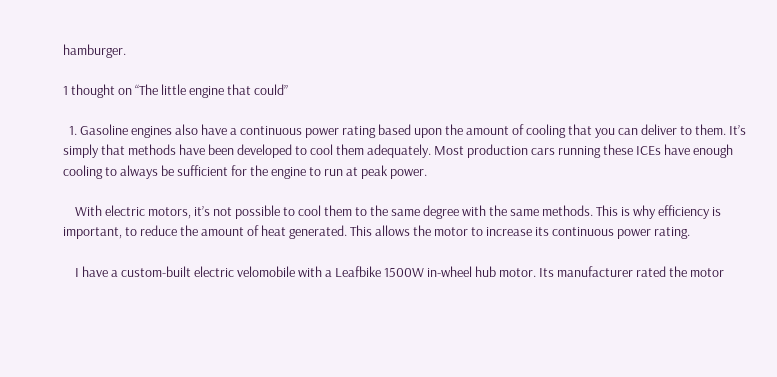hamburger.

1 thought on “The little engine that could”

  1. Gasoline engines also have a continuous power rating based upon the amount of cooling that you can deliver to them. It’s simply that methods have been developed to cool them adequately. Most production cars running these ICEs have enough cooling to always be sufficient for the engine to run at peak power.

    With electric motors, it’s not possible to cool them to the same degree with the same methods. This is why efficiency is important, to reduce the amount of heat generated. This allows the motor to increase its continuous power rating.

    I have a custom-built electric velomobile with a Leafbike 1500W in-wheel hub motor. Its manufacturer rated the motor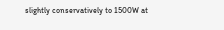slightly conservatively to 1500W at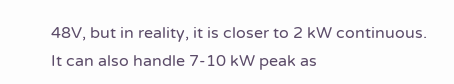48V, but in reality, it is closer to 2 kW continuous. It can also handle 7-10 kW peak as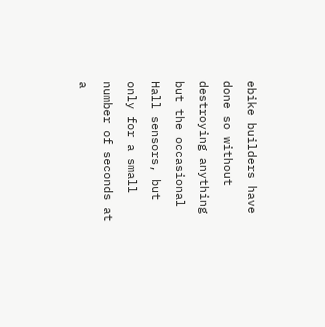ebike builders have done so without destroying anything but the occasional Hall sensors, but only for a small number of seconds at a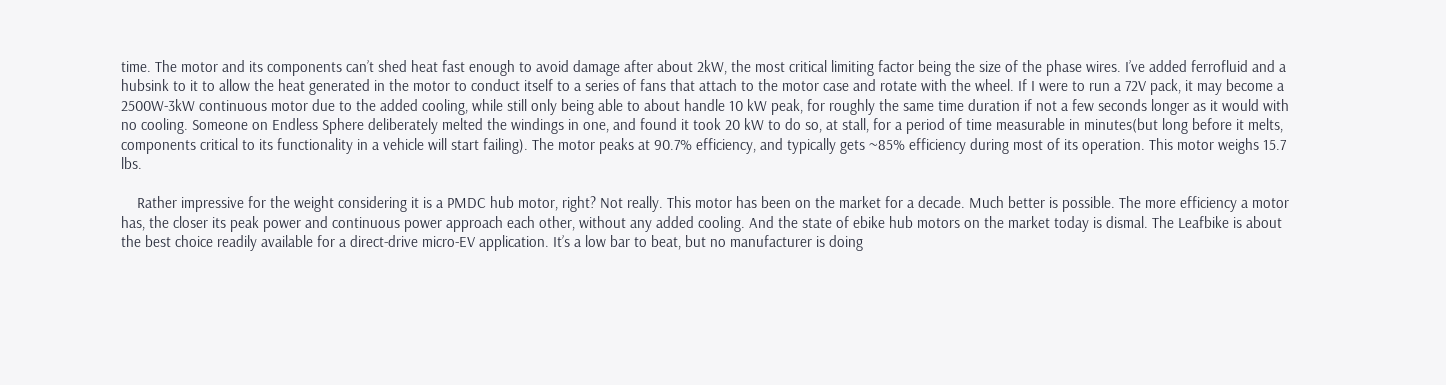time. The motor and its components can’t shed heat fast enough to avoid damage after about 2kW, the most critical limiting factor being the size of the phase wires. I’ve added ferrofluid and a hubsink to it to allow the heat generated in the motor to conduct itself to a series of fans that attach to the motor case and rotate with the wheel. If I were to run a 72V pack, it may become a 2500W-3kW continuous motor due to the added cooling, while still only being able to about handle 10 kW peak, for roughly the same time duration if not a few seconds longer as it would with no cooling. Someone on Endless Sphere deliberately melted the windings in one, and found it took 20 kW to do so, at stall, for a period of time measurable in minutes(but long before it melts, components critical to its functionality in a vehicle will start failing). The motor peaks at 90.7% efficiency, and typically gets ~85% efficiency during most of its operation. This motor weighs 15.7 lbs.

    Rather impressive for the weight considering it is a PMDC hub motor, right? Not really. This motor has been on the market for a decade. Much better is possible. The more efficiency a motor has, the closer its peak power and continuous power approach each other, without any added cooling. And the state of ebike hub motors on the market today is dismal. The Leafbike is about the best choice readily available for a direct-drive micro-EV application. It’s a low bar to beat, but no manufacturer is doing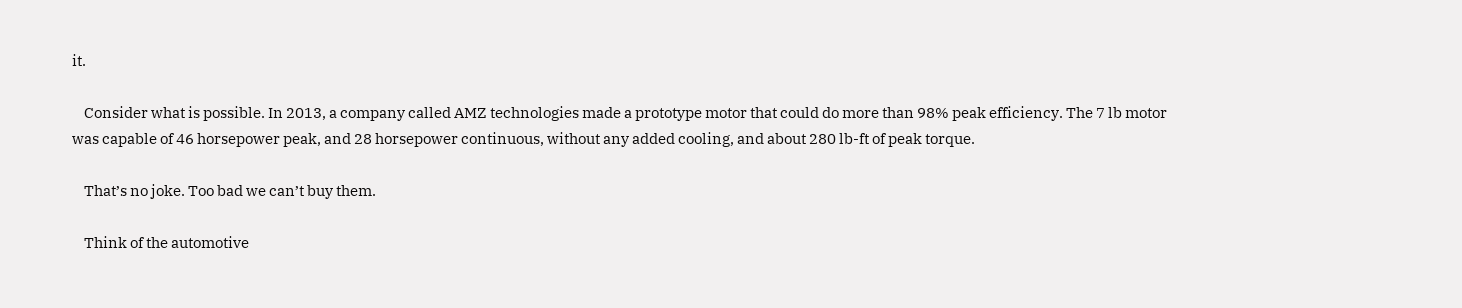it.

    Consider what is possible. In 2013, a company called AMZ technologies made a prototype motor that could do more than 98% peak efficiency. The 7 lb motor was capable of 46 horsepower peak, and 28 horsepower continuous, without any added cooling, and about 280 lb-ft of peak torque.

    That’s no joke. Too bad we can’t buy them.

    Think of the automotive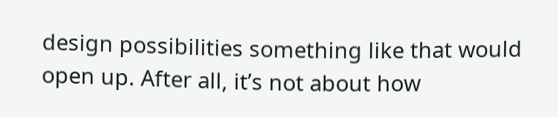design possibilities something like that would open up. After all, it’s not about how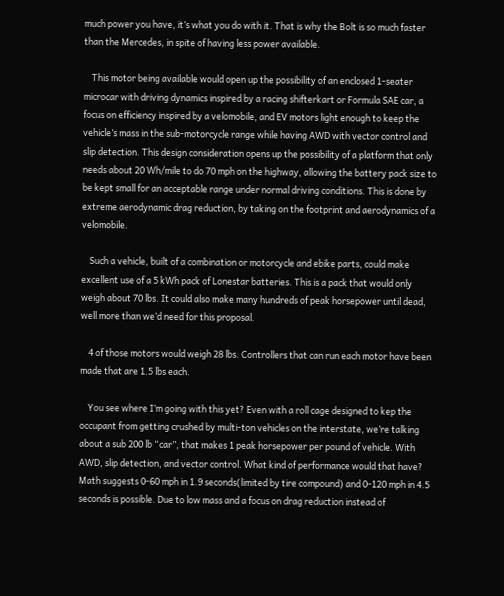much power you have, it’s what you do with it. That is why the Bolt is so much faster than the Mercedes, in spite of having less power available.

    This motor being available would open up the possibility of an enclosed 1-seater microcar with driving dynamics inspired by a racing shifterkart or Formula SAE car, a focus on efficiency inspired by a velomobile, and EV motors light enough to keep the vehicle’s mass in the sub-motorcycle range while having AWD with vector control and slip detection. This design consideration opens up the possibility of a platform that only needs about 20 Wh/mile to do 70 mph on the highway, allowing the battery pack size to be kept small for an acceptable range under normal driving conditions. This is done by extreme aerodynamic drag reduction, by taking on the footprint and aerodynamics of a velomobile.

    Such a vehicle, built of a combination or motorcycle and ebike parts, could make excellent use of a 5 kWh pack of Lonestar batteries. This is a pack that would only weigh about 70 lbs. It could also make many hundreds of peak horsepower until dead, well more than we’d need for this proposal.

    4 of those motors would weigh 28 lbs. Controllers that can run each motor have been made that are 1.5 lbs each.

    You see where I’m going with this yet? Even with a roll cage designed to kep the occupant from getting crushed by multi-ton vehicles on the interstate, we’re talking about a sub 200 lb “car”, that makes 1 peak horsepower per pound of vehicle. With AWD, slip detection, and vector control. What kind of performance would that have? Math suggests 0-60 mph in 1.9 seconds(limited by tire compound) and 0-120 mph in 4.5 seconds is possible. Due to low mass and a focus on drag reduction instead of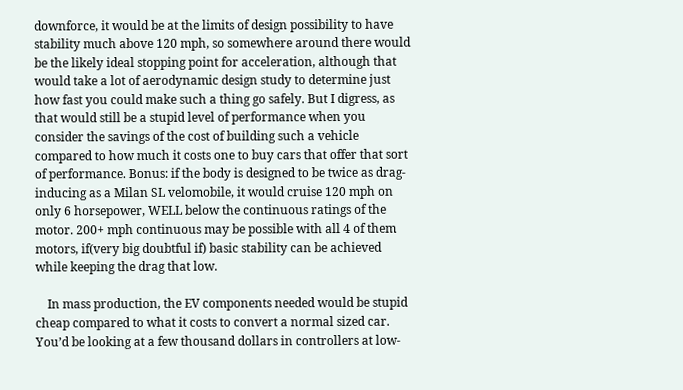downforce, it would be at the limits of design possibility to have stability much above 120 mph, so somewhere around there would be the likely ideal stopping point for acceleration, although that would take a lot of aerodynamic design study to determine just how fast you could make such a thing go safely. But I digress, as that would still be a stupid level of performance when you consider the savings of the cost of building such a vehicle compared to how much it costs one to buy cars that offer that sort of performance. Bonus: if the body is designed to be twice as drag-inducing as a Milan SL velomobile, it would cruise 120 mph on only 6 horsepower, WELL below the continuous ratings of the motor. 200+ mph continuous may be possible with all 4 of them motors, if(very big doubtful if) basic stability can be achieved while keeping the drag that low.

    In mass production, the EV components needed would be stupid cheap compared to what it costs to convert a normal sized car. You’d be looking at a few thousand dollars in controllers at low-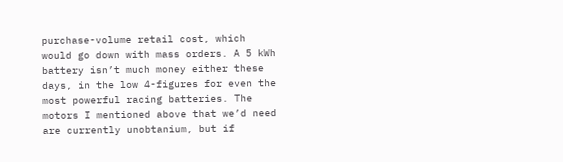purchase-volume retail cost, which would go down with mass orders. A 5 kWh battery isn’t much money either these days, in the low 4-figures for even the most powerful racing batteries. The motors I mentioned above that we’d need are currently unobtanium, but if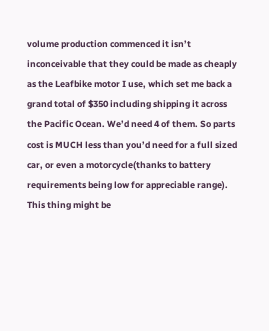volume production commenced it isn’t inconceivable that they could be made as cheaply as the Leafbike motor I use, which set me back a grand total of $350 including shipping it across the Pacific Ocean. We’d need 4 of them. So parts cost is MUCH less than you’d need for a full sized car, or even a motorcycle(thanks to battery requirements being low for appreciable range). This thing might be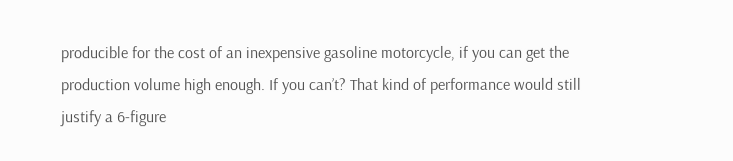producible for the cost of an inexpensive gasoline motorcycle, if you can get the production volume high enough. If you can’t? That kind of performance would still justify a 6-figure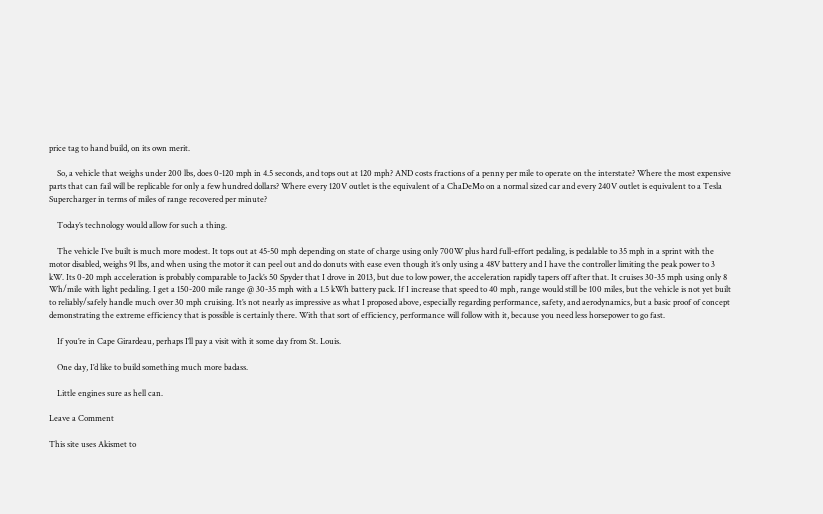price tag to hand build, on its own merit.

    So, a vehicle that weighs under 200 lbs, does 0-120 mph in 4.5 seconds, and tops out at 120 mph? AND costs fractions of a penny per mile to operate on the interstate? Where the most expensive parts that can fail will be replicable for only a few hundred dollars? Where every 120V outlet is the equivalent of a ChaDeMo on a normal sized car and every 240V outlet is equivalent to a Tesla Supercharger in terms of miles of range recovered per minute?

    Today’s technology would allow for such a thing.

    The vehicle I’ve built is much more modest. It tops out at 45-50 mph depending on state of charge using only 700W plus hard full-effort pedaling, is pedalable to 35 mph in a sprint with the motor disabled, weighs 91 lbs, and when using the motor it can peel out and do donuts with ease even though it’s only using a 48V battery and I have the controller limiting the peak power to 3 kW. Its 0-20 mph acceleration is probably comparable to Jack’s 50 Spyder that I drove in 2013, but due to low power, the acceleration rapidly tapers off after that. It cruises 30-35 mph using only 8 Wh/mile with light pedaling. I get a 150-200 mile range @ 30-35 mph with a 1.5 kWh battery pack. If I increase that speed to 40 mph, range would still be 100 miles, but the vehicle is not yet built to reliably/safely handle much over 30 mph cruising. It’s not nearly as impressive as what I proposed above, especially regarding performance, safety, and aerodynamics, but a basic proof of concept demonstrating the extreme efficiency that is possible is certainly there. With that sort of efficiency, performance will follow with it, because you need less horsepower to go fast.

    If you’re in Cape Girardeau, perhaps I’ll pay a visit with it some day from St. Louis.

    One day, I’d like to build something much more badass.

    Little engines sure as hell can.

Leave a Comment

This site uses Akismet to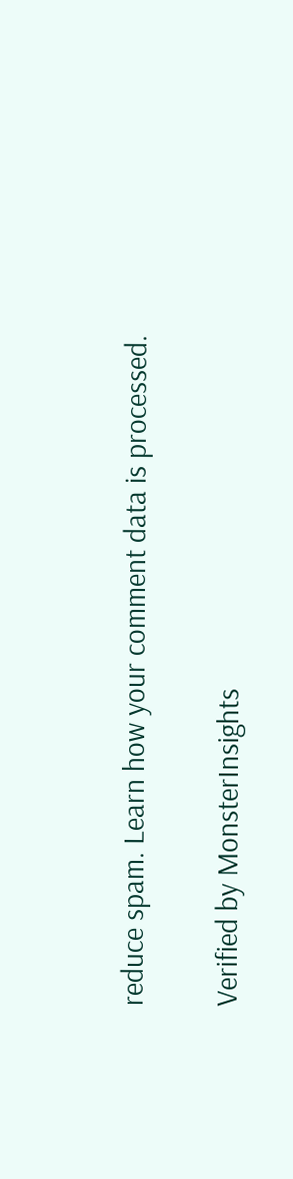reduce spam. Learn how your comment data is processed.

Verified by MonsterInsights